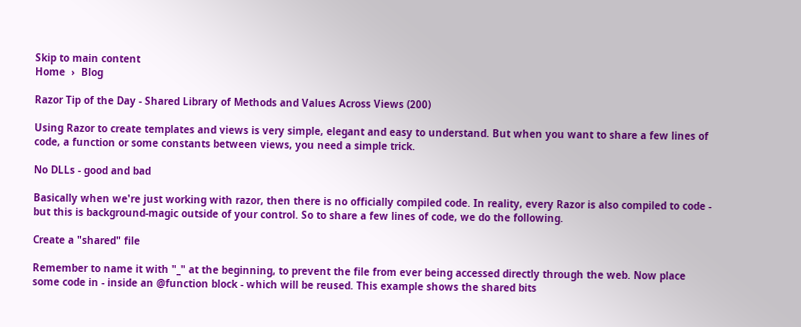Skip to main content
Home  ›  Blog

Razor Tip of the Day - Shared Library of Methods and Values Across Views (200)

Using Razor to create templates and views is very simple, elegant and easy to understand. But when you want to share a few lines of code, a function or some constants between views, you need a simple trick.

No DLLs - good and bad

Basically when we're just working with razor, then there is no officially compiled code. In reality, every Razor is also compiled to code - but this is background-magic outside of your control. So to share a few lines of code, we do the following.

Create a "shared" file

Remember to name it with "_" at the beginning, to prevent the file from ever being accessed directly through the web. Now place some code in - inside an @function block - which will be reused. This example shows the shared bits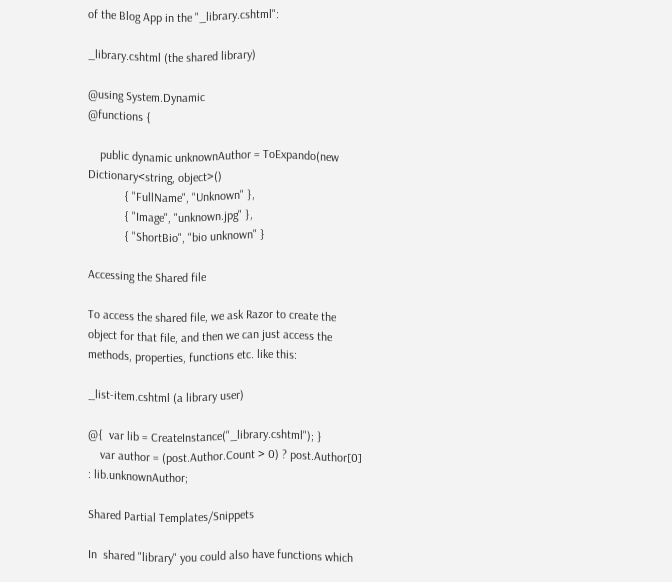of the Blog App in the "_library.cshtml":

_library.cshtml (the shared library)

@using System.Dynamic
@functions {

    public dynamic unknownAuthor = ToExpando(new Dictionary<string, object>()
            { "FullName", "Unknown" },
            { "Image", "unknown.jpg" },
            { "ShortBio", "bio unknown" }

Accessing the Shared file

To access the shared file, we ask Razor to create the object for that file, and then we can just access the methods, properties, functions etc. like this:

_list-item.cshtml (a library user)

@{  var lib = CreateInstance("_library.cshtml"); }
    var author = (post.Author.Count > 0) ? post.Author[0] : lib.unknownAuthor;

Shared Partial Templates/Snippets

In  shared "library" you could also have functions which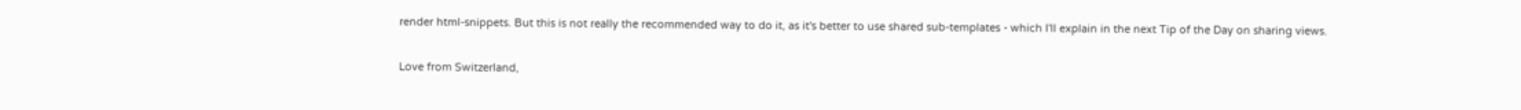render html-snippets. But this is not really the recommended way to do it, as it's better to use shared sub-templates - which I'll explain in the next Tip of the Day on sharing views.

Love from Switzerland,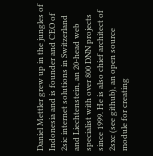Daniel Mettler grew up in the jungles of Indonesia and is founder and CEO of 2sic internet solutions in Switzerland and Liechtenstein, an 20-head web specialist with over 800 DNN projects since 1999. He is also chief architect of 2sxc (see github), an open source module for creating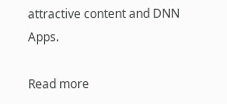attractive content and DNN Apps.

Read more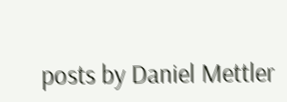posts by Daniel Mettler